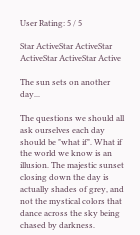User Rating: 5 / 5

Star ActiveStar ActiveStar ActiveStar ActiveStar Active

The sun sets on another day...

The questions we should all ask ourselves each day should be "what if". What if the world we know is an illusion. The majestic sunset closing down the day is actually shades of grey, and not the mystical colors that dance across the sky being chased by darkness.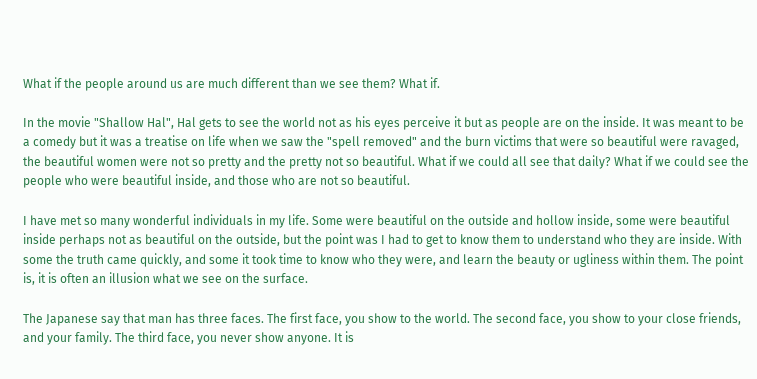What if the people around us are much different than we see them? What if.

In the movie "Shallow Hal", Hal gets to see the world not as his eyes perceive it but as people are on the inside. It was meant to be a comedy but it was a treatise on life when we saw the "spell removed" and the burn victims that were so beautiful were ravaged, the beautiful women were not so pretty and the pretty not so beautiful. What if we could all see that daily? What if we could see the people who were beautiful inside, and those who are not so beautiful.

I have met so many wonderful individuals in my life. Some were beautiful on the outside and hollow inside, some were beautiful inside perhaps not as beautiful on the outside, but the point was I had to get to know them to understand who they are inside. With some the truth came quickly, and some it took time to know who they were, and learn the beauty or ugliness within them. The point is, it is often an illusion what we see on the surface.

The Japanese say that man has three faces. The first face, you show to the world. The second face, you show to your close friends, and your family. The third face, you never show anyone. It is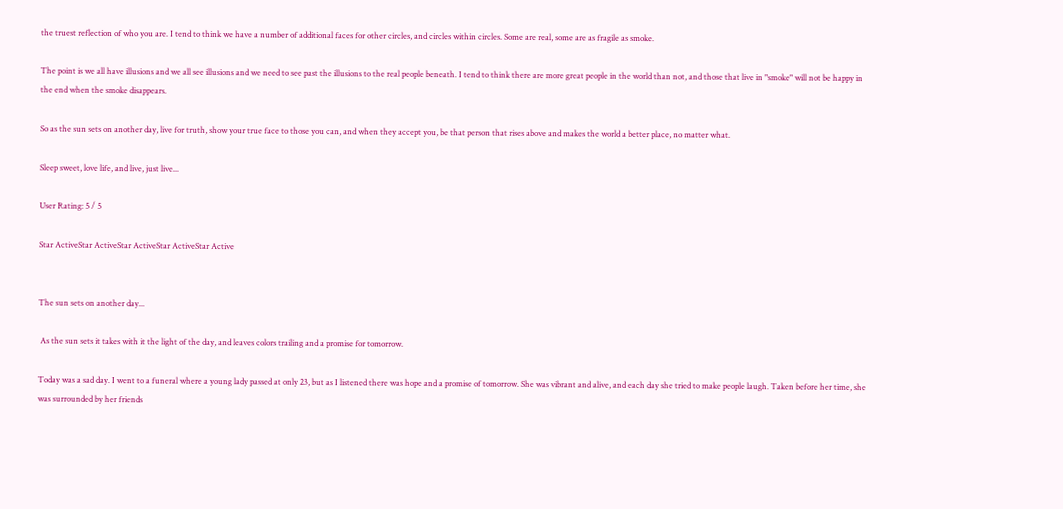the truest reflection of who you are. I tend to think we have a number of additional faces for other circles, and circles within circles. Some are real, some are as fragile as smoke.

The point is we all have illusions and we all see illusions and we need to see past the illusions to the real people beneath. I tend to think there are more great people in the world than not, and those that live in "smoke" will not be happy in the end when the smoke disappears.

So as the sun sets on another day, live for truth, show your true face to those you can, and when they accept you, be that person that rises above and makes the world a better place, no matter what.

Sleep sweet, love life, and live, just live...

User Rating: 5 / 5

Star ActiveStar ActiveStar ActiveStar ActiveStar Active


The sun sets on another day...

 As the sun sets it takes with it the light of the day, and leaves colors trailing and a promise for tomorrow.

Today was a sad day. I went to a funeral where a young lady passed at only 23, but as I listened there was hope and a promise of tomorrow. She was vibrant and alive, and each day she tried to make people laugh. Taken before her time, she was surrounded by her friends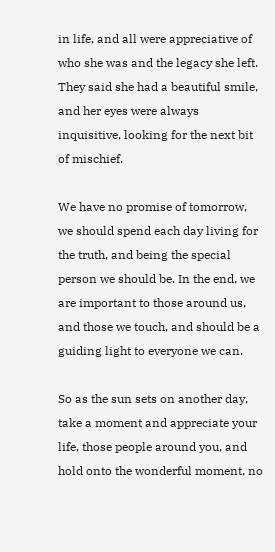in life, and all were appreciative of who she was and the legacy she left. They said she had a beautiful smile, and her eyes were always inquisitive, looking for the next bit of mischief.

We have no promise of tomorrow, we should spend each day living for the truth, and being the special person we should be. In the end, we are important to those around us, and those we touch, and should be a guiding light to everyone we can.

So as the sun sets on another day, take a moment and appreciate your life, those people around you, and hold onto the wonderful moment, no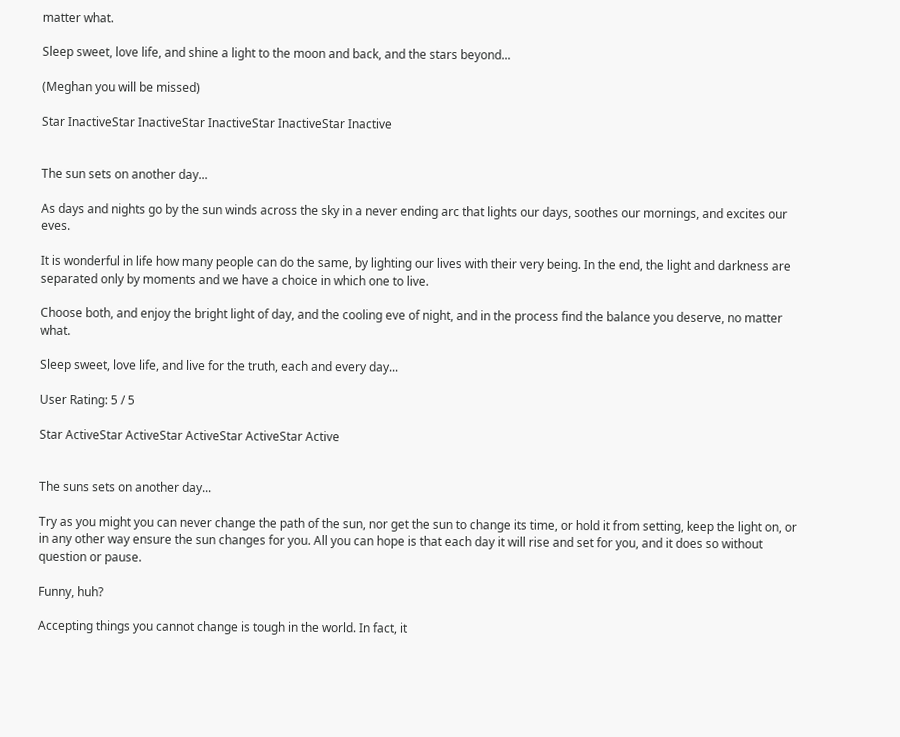matter what.

Sleep sweet, love life, and shine a light to the moon and back, and the stars beyond...

(Meghan you will be missed)

Star InactiveStar InactiveStar InactiveStar InactiveStar Inactive


The sun sets on another day...

As days and nights go by the sun winds across the sky in a never ending arc that lights our days, soothes our mornings, and excites our eves.

It is wonderful in life how many people can do the same, by lighting our lives with their very being. In the end, the light and darkness are separated only by moments and we have a choice in which one to live.

Choose both, and enjoy the bright light of day, and the cooling eve of night, and in the process find the balance you deserve, no matter what.

Sleep sweet, love life, and live for the truth, each and every day...

User Rating: 5 / 5

Star ActiveStar ActiveStar ActiveStar ActiveStar Active


The suns sets on another day...

Try as you might you can never change the path of the sun, nor get the sun to change its time, or hold it from setting, keep the light on, or in any other way ensure the sun changes for you. All you can hope is that each day it will rise and set for you, and it does so without question or pause.

Funny, huh?

Accepting things you cannot change is tough in the world. In fact, it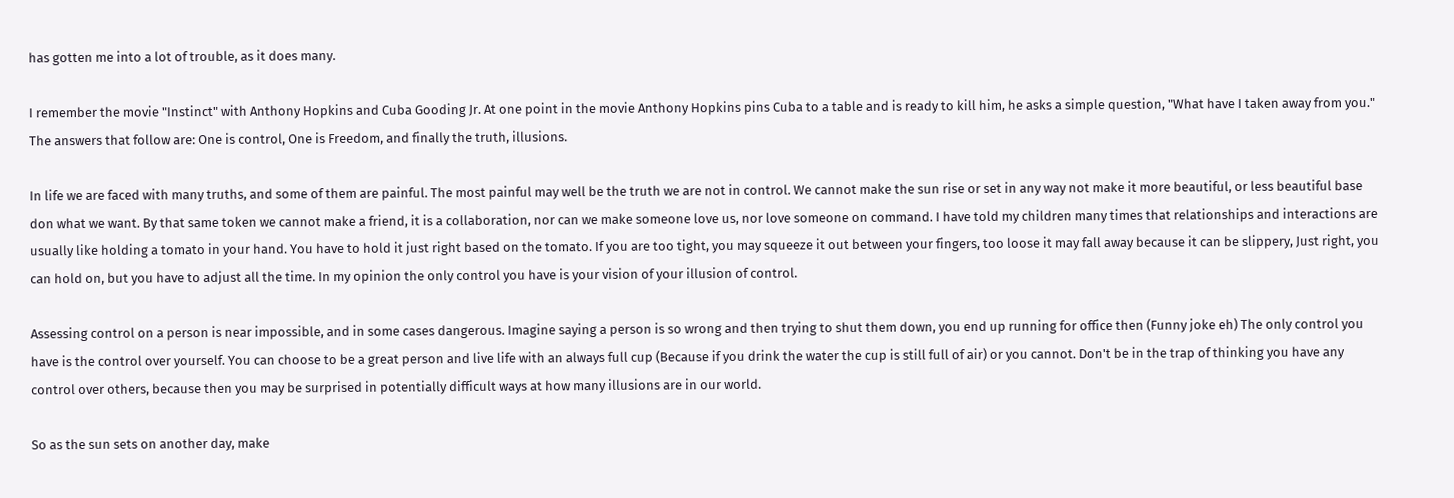has gotten me into a lot of trouble, as it does many.

I remember the movie "Instinct" with Anthony Hopkins and Cuba Gooding Jr. At one point in the movie Anthony Hopkins pins Cuba to a table and is ready to kill him, he asks a simple question, "What have I taken away from you." The answers that follow are: One is control, One is Freedom, and finally the truth, illusions.

In life we are faced with many truths, and some of them are painful. The most painful may well be the truth we are not in control. We cannot make the sun rise or set in any way not make it more beautiful, or less beautiful base don what we want. By that same token we cannot make a friend, it is a collaboration, nor can we make someone love us, nor love someone on command. I have told my children many times that relationships and interactions are usually like holding a tomato in your hand. You have to hold it just right based on the tomato. If you are too tight, you may squeeze it out between your fingers, too loose it may fall away because it can be slippery, Just right, you can hold on, but you have to adjust all the time. In my opinion the only control you have is your vision of your illusion of control.

Assessing control on a person is near impossible, and in some cases dangerous. Imagine saying a person is so wrong and then trying to shut them down, you end up running for office then (Funny joke eh) The only control you have is the control over yourself. You can choose to be a great person and live life with an always full cup (Because if you drink the water the cup is still full of air) or you cannot. Don't be in the trap of thinking you have any control over others, because then you may be surprised in potentially difficult ways at how many illusions are in our world.

So as the sun sets on another day, make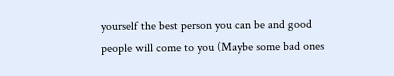yourself the best person you can be and good people will come to you (Maybe some bad ones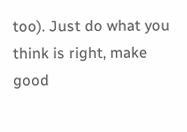too). Just do what you think is right, make good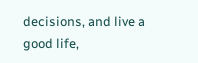decisions, and live a good life,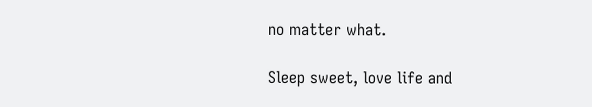no matter what.

Sleep sweet, love life and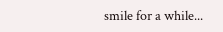smile for a while...